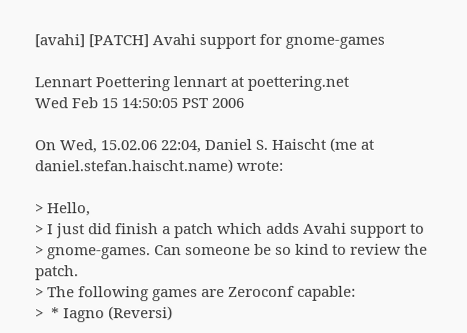[avahi] [PATCH] Avahi support for gnome-games

Lennart Poettering lennart at poettering.net
Wed Feb 15 14:50:05 PST 2006

On Wed, 15.02.06 22:04, Daniel S. Haischt (me at daniel.stefan.haischt.name) wrote:

> Hello,
> I just did finish a patch which adds Avahi support to
> gnome-games. Can someone be so kind to review the patch.
> The following games are Zeroconf capable:
>  * Iagno (Reversi)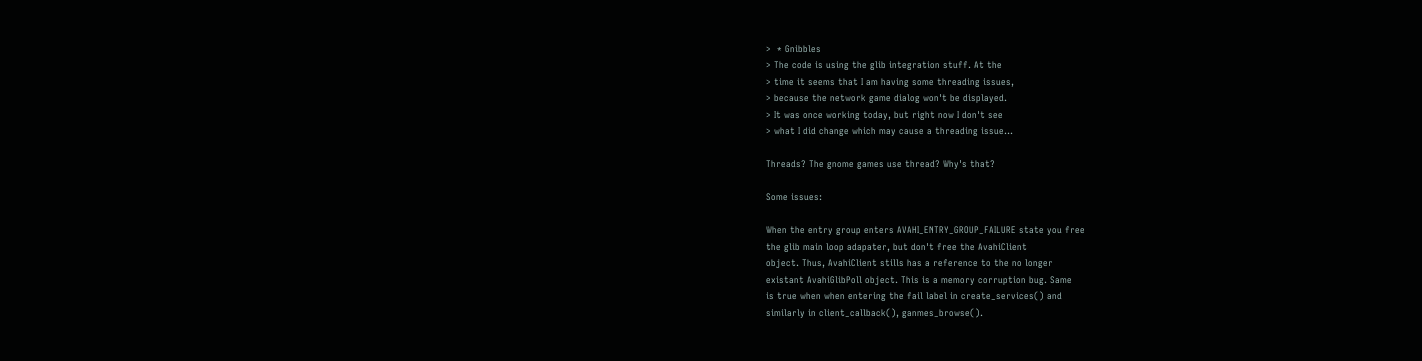>  * Gnibbles
> The code is using the glib integration stuff. At the
> time it seems that I am having some threading issues,
> because the network game dialog won't be displayed.
> It was once working today, but right now I don't see
> what I did change which may cause a threading issue...

Threads? The gnome games use thread? Why's that?

Some issues:

When the entry group enters AVAHI_ENTRY_GROUP_FAILURE state you free
the glib main loop adapater, but don't free the AvahiClient
object. Thus, AvahiClient stills has a reference to the no longer
existant AvahiGlibPoll object. This is a memory corruption bug. Same
is true when when entering the fail label in create_services() and
similarly in client_callback(), ganmes_browse().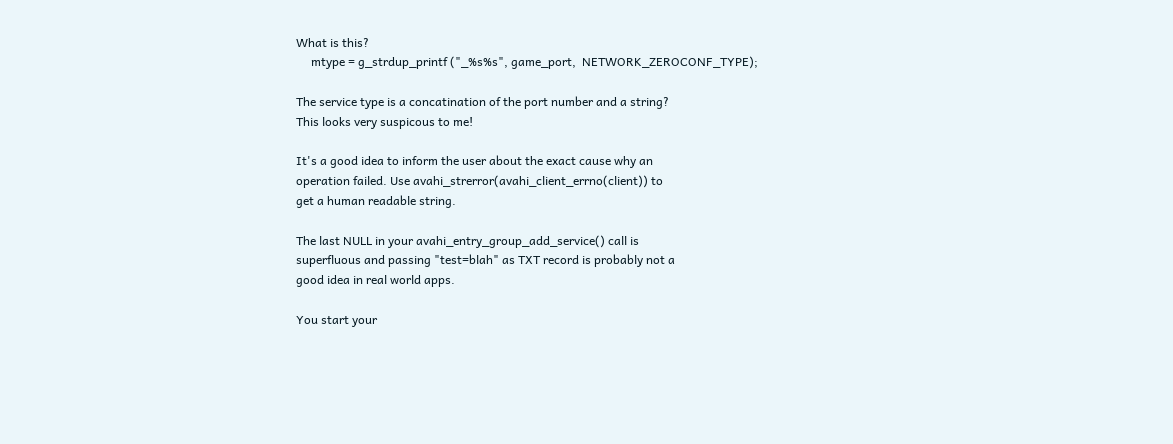What is this?
     mtype = g_strdup_printf ("_%s%s", game_port,  NETWORK_ZEROCONF_TYPE);

The service type is a concatination of the port number and a string?
This looks very suspicous to me!

It's a good idea to inform the user about the exact cause why an
operation failed. Use avahi_strerror(avahi_client_errno(client)) to
get a human readable string.

The last NULL in your avahi_entry_group_add_service() call is
superfluous and passing "test=blah" as TXT record is probably not a
good idea in real world apps.

You start your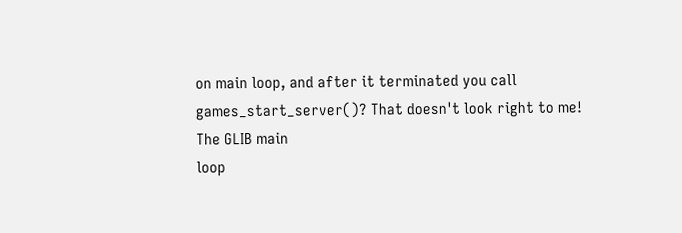on main loop, and after it terminated you call
games_start_server()? That doesn't look right to me! The GLIB main
loop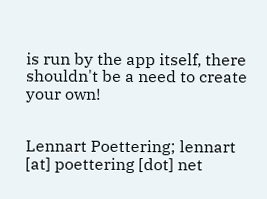is run by the app itself, there shouldn't be a need to create
your own!


Lennart Poettering; lennart [at] poettering [dot] net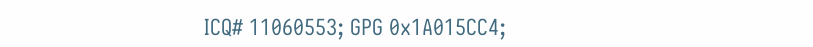ICQ# 11060553; GPG 0x1A015CC4;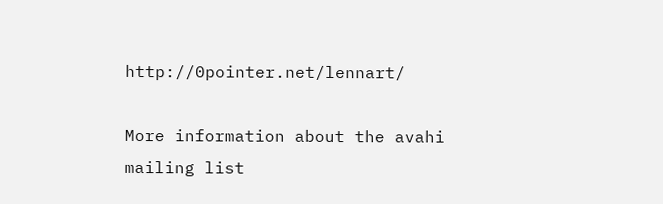http://0pointer.net/lennart/

More information about the avahi mailing list